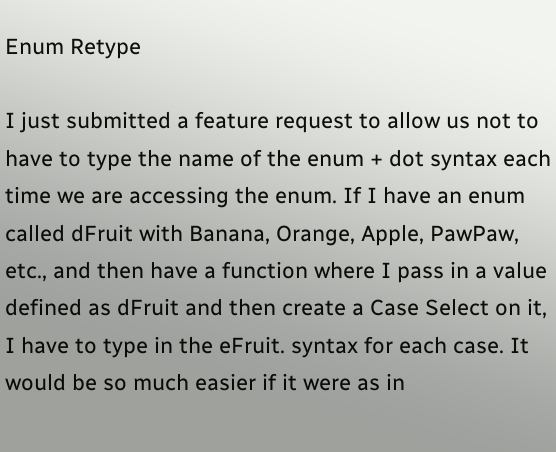Enum Retype

I just submitted a feature request to allow us not to have to type the name of the enum + dot syntax each time we are accessing the enum. If I have an enum called dFruit with Banana, Orange, Apple, PawPaw, etc., and then have a function where I pass in a value defined as dFruit and then create a Case Select on it, I have to type in the eFruit. syntax for each case. It would be so much easier if it were as in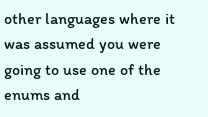other languages where it was assumed you were going to use one of the enums and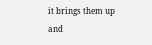it brings them up and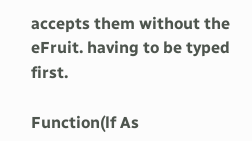accepts them without the eFruit. having to be typed first.

Function(lf As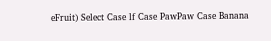eFruit) Select Case lf Case PawPaw Case Banana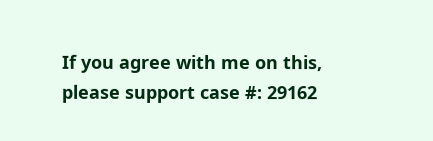If you agree with me on this, please support case #: 29162